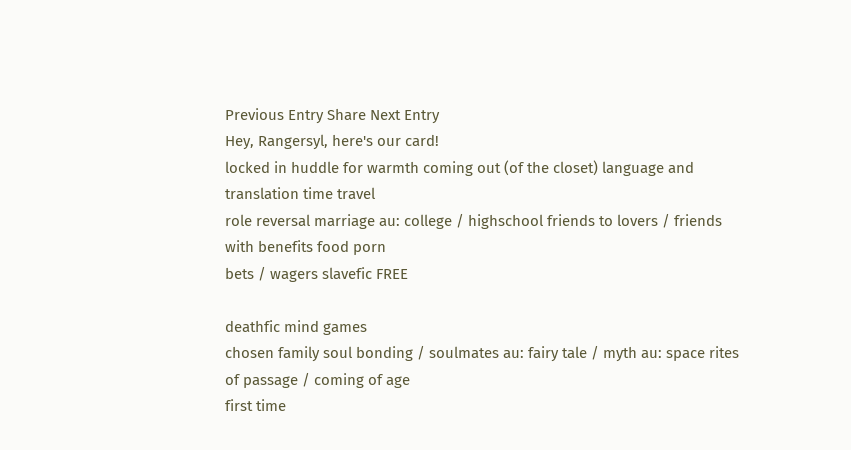Previous Entry Share Next Entry
Hey, Rangersyl, here's our card!
locked in huddle for warmth coming out (of the closet) language and translation time travel
role reversal marriage au: college / highschool friends to lovers / friends with benefits food porn
bets / wagers slavefic FREE

deathfic mind games
chosen family soul bonding / soulmates au: fairy tale / myth au: space rites of passage / coming of age
first time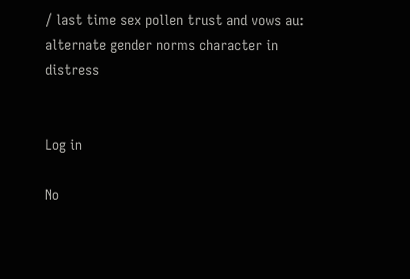/ last time sex pollen trust and vows au: alternate gender norms character in distress


Log in

No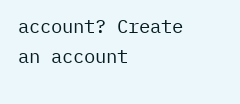account? Create an account